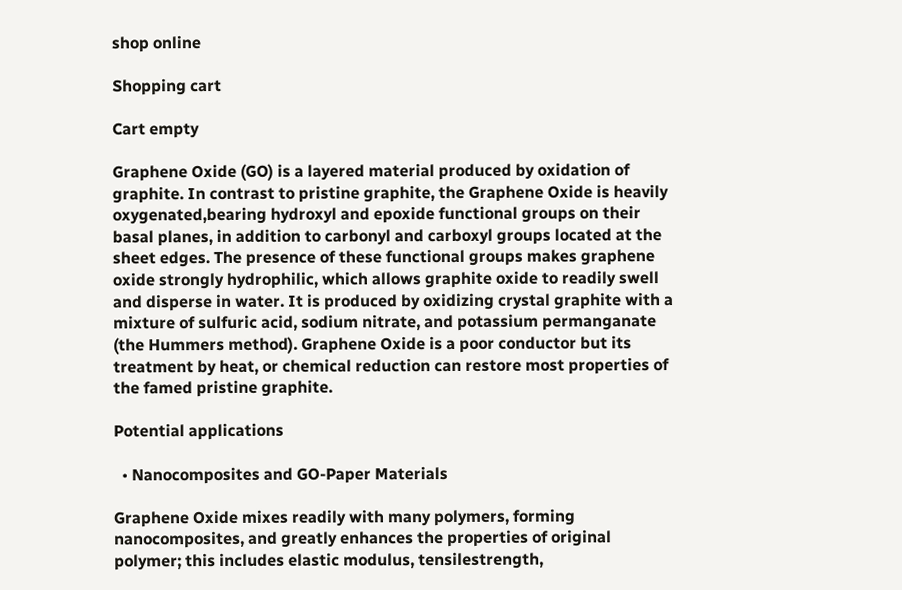shop online

Shopping cart

Cart empty

Graphene Oxide (GO) is a layered material produced by oxidation of graphite. In contrast to pristine graphite, the Graphene Oxide is heavily oxygenated,bearing hydroxyl and epoxide functional groups on their basal planes, in addition to carbonyl and carboxyl groups located at the sheet edges. The presence of these functional groups makes graphene oxide strongly hydrophilic, which allows graphite oxide to readily swell and disperse in water. It is produced by oxidizing crystal graphite with a mixture of sulfuric acid, sodium nitrate, and potassium permanganate (the Hummers method). Graphene Oxide is a poor conductor but its treatment by heat, or chemical reduction can restore most properties of the famed pristine graphite.

Potential applications

  • Nanocomposites and GO‐Paper Materials

Graphene Oxide mixes readily with many polymers, forming nanocomposites, and greatly enhances the properties of original polymer; this includes elastic modulus, tensilestrength,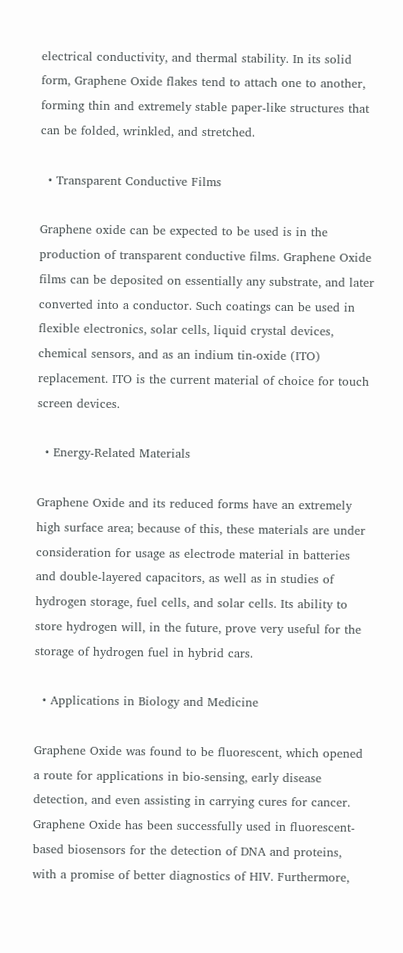electrical conductivity, and thermal stability. In its solid form, Graphene Oxide flakes tend to attach one to another, forming thin and extremely stable paper‐like structures that can be folded, wrinkled, and stretched.

  • Transparent Conductive Films

Graphene oxide can be expected to be used is in the production of transparent conductive films. Graphene Oxide films can be deposited on essentially any substrate, and later converted into a conductor. Such coatings can be used in flexible electronics, solar cells, liquid crystal devices, chemical sensors, and as an indium tin‐oxide (ITO) replacement. ITO is the current material of choice for touch screen devices.

  • Energy‐Related Materials

Graphene Oxide and its reduced forms have an extremely high surface area; because of this, these materials are under consideration for usage as electrode material in batteries and double‐layered capacitors, as well as in studies of hydrogen storage, fuel cells, and solar cells. Its ability to store hydrogen will, in the future, prove very useful for the storage of hydrogen fuel in hybrid cars.

  • Applications in Biology and Medicine

Graphene Oxide was found to be fluorescent, which opened a route for applications in bio‐sensing, early disease detection, and even assisting in carrying cures for cancer. Graphene Oxide has been successfully used in fluorescent‐based biosensors for the detection of DNA and proteins, with a promise of better diagnostics of HIV. Furthermore,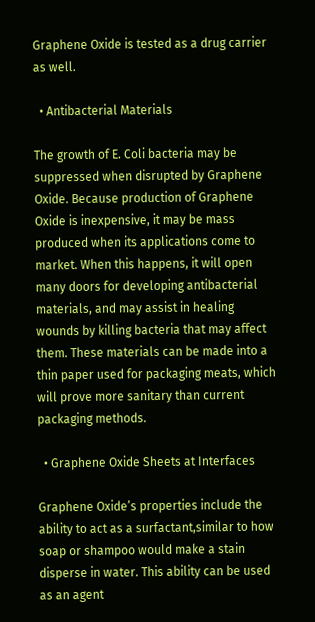Graphene Oxide is tested as a drug carrier as well.

  • Antibacterial Materials

The growth of E. Coli bacteria may be suppressed when disrupted by Graphene Oxide. Because production of Graphene Oxide is inexpensive, it may be mass produced when its applications come to market. When this happens, it will open many doors for developing antibacterial materials, and may assist in healing wounds by killing bacteria that may affect them. These materials can be made into a thin paper used for packaging meats, which will prove more sanitary than current packaging methods.

  • Graphene Oxide Sheets at Interfaces

Graphene Oxide’s properties include the ability to act as a surfactant,similar to how soap or shampoo would make a stain disperse in water. This ability can be used as an agent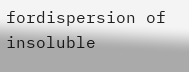fordispersion of insoluble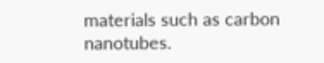materials such as carbon nanotubes.